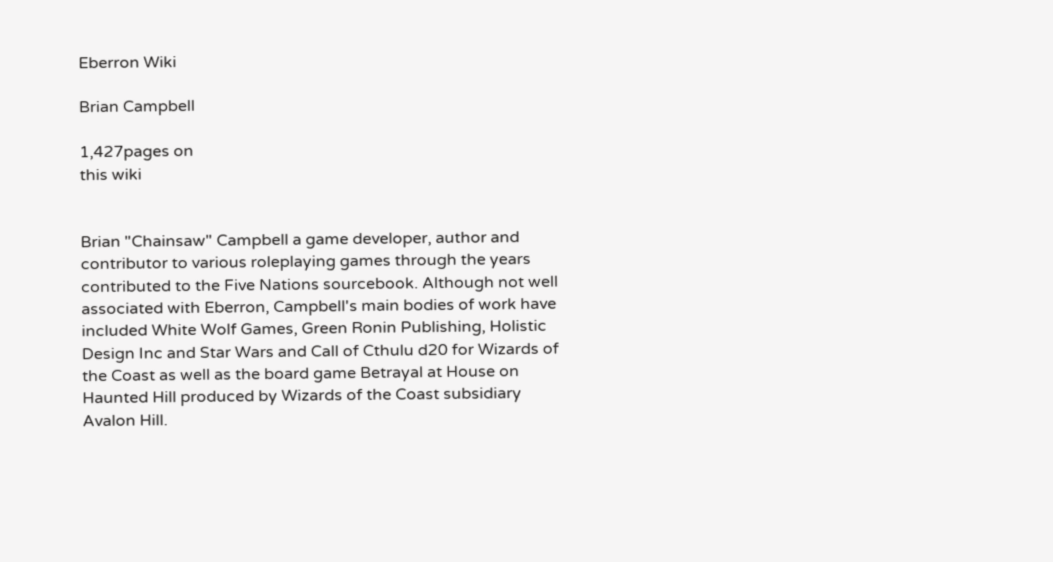Eberron Wiki

Brian Campbell

1,427pages on
this wiki


Brian "Chainsaw" Campbell a game developer, author and contributor to various roleplaying games through the years contributed to the Five Nations sourcebook. Although not well associated with Eberron, Campbell's main bodies of work have included White Wolf Games, Green Ronin Publishing, Holistic Design Inc and Star Wars and Call of Cthulu d20 for Wizards of the Coast as well as the board game Betrayal at House on Haunted Hill produced by Wizards of the Coast subsidiary Avalon Hill.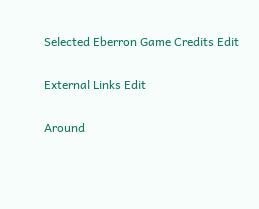Selected Eberron Game Credits Edit

External Links Edit

Around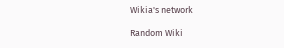Wikia's network

Random Wiki